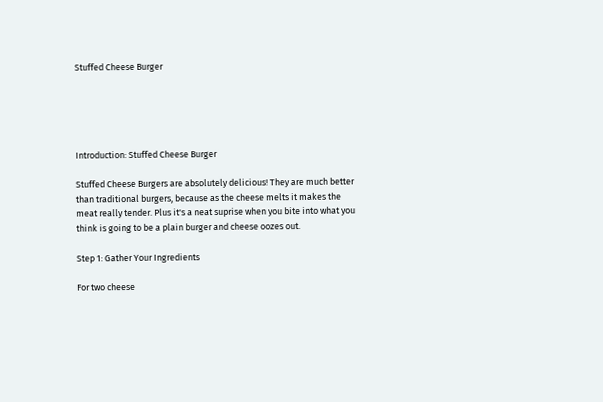Stuffed Cheese Burger





Introduction: Stuffed Cheese Burger

Stuffed Cheese Burgers are absolutely delicious! They are much better than traditional burgers, because as the cheese melts it makes the meat really tender. Plus it's a neat suprise when you bite into what you think is going to be a plain burger and cheese oozes out.

Step 1: Gather Your Ingredients

For two cheese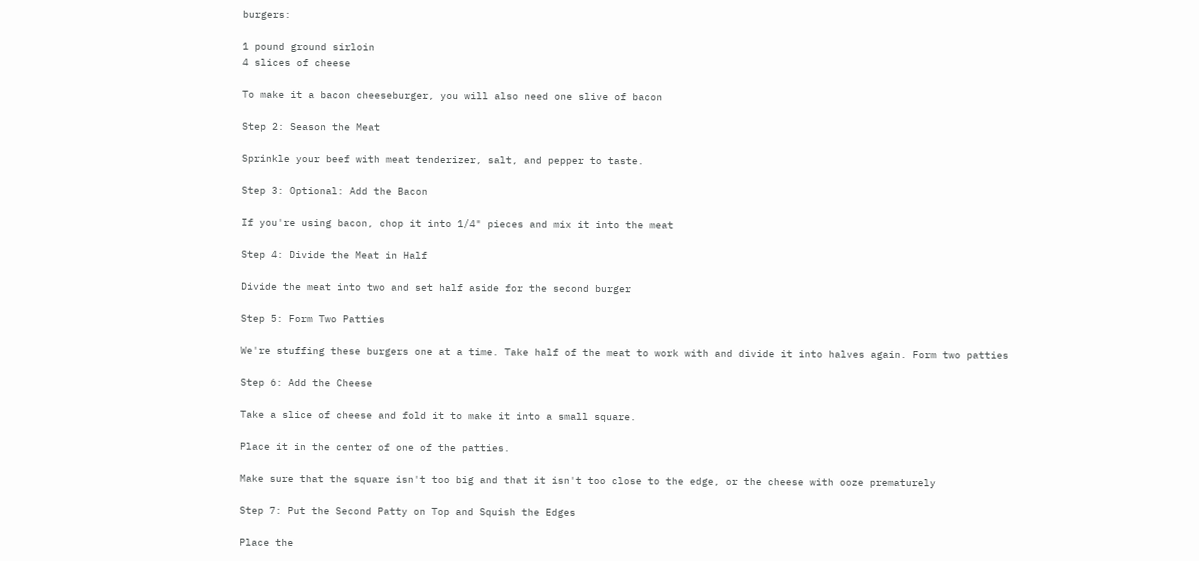burgers:

1 pound ground sirloin
4 slices of cheese

To make it a bacon cheeseburger, you will also need one slive of bacon

Step 2: Season the Meat

Sprinkle your beef with meat tenderizer, salt, and pepper to taste.

Step 3: Optional: Add the Bacon

If you're using bacon, chop it into 1/4" pieces and mix it into the meat

Step 4: Divide the Meat in Half

Divide the meat into two and set half aside for the second burger

Step 5: Form Two Patties

We're stuffing these burgers one at a time. Take half of the meat to work with and divide it into halves again. Form two patties

Step 6: Add the Cheese

Take a slice of cheese and fold it to make it into a small square.

Place it in the center of one of the patties.

Make sure that the square isn't too big and that it isn't too close to the edge, or the cheese with ooze prematurely

Step 7: Put the Second Patty on Top and Squish the Edges

Place the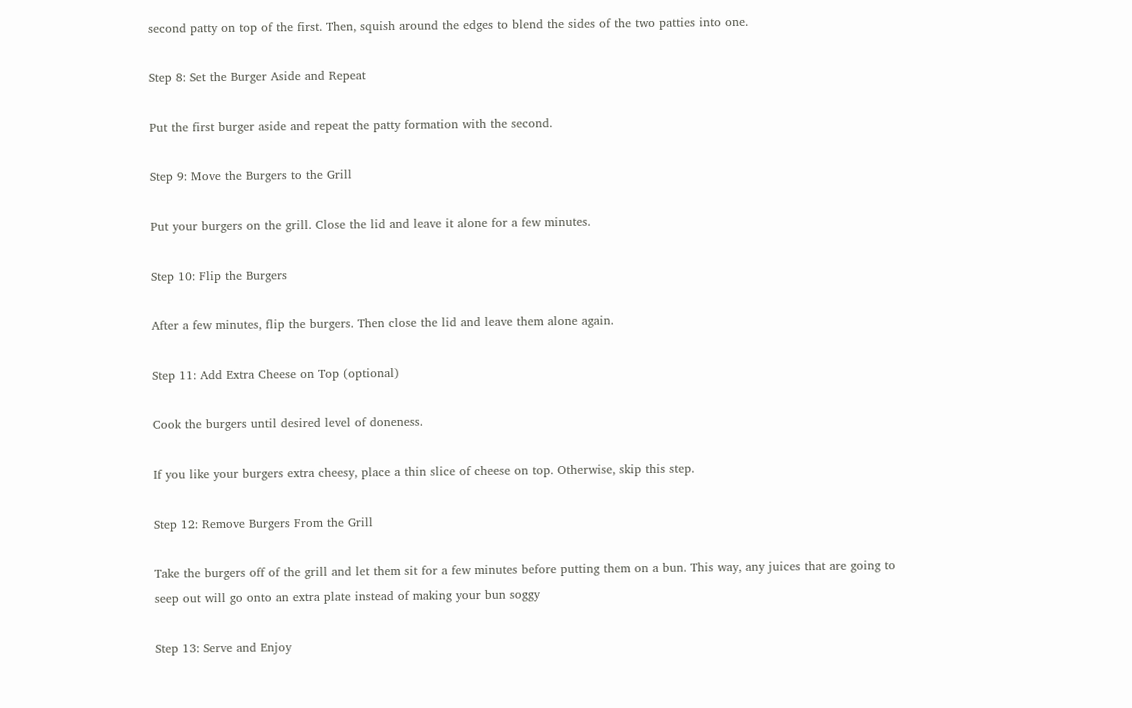second patty on top of the first. Then, squish around the edges to blend the sides of the two patties into one.

Step 8: Set the Burger Aside and Repeat

Put the first burger aside and repeat the patty formation with the second.

Step 9: Move the Burgers to the Grill

Put your burgers on the grill. Close the lid and leave it alone for a few minutes.

Step 10: Flip the Burgers

After a few minutes, flip the burgers. Then close the lid and leave them alone again.

Step 11: Add Extra Cheese on Top (optional)

Cook the burgers until desired level of doneness.

If you like your burgers extra cheesy, place a thin slice of cheese on top. Otherwise, skip this step.

Step 12: Remove Burgers From the Grill

Take the burgers off of the grill and let them sit for a few minutes before putting them on a bun. This way, any juices that are going to seep out will go onto an extra plate instead of making your bun soggy

Step 13: Serve and Enjoy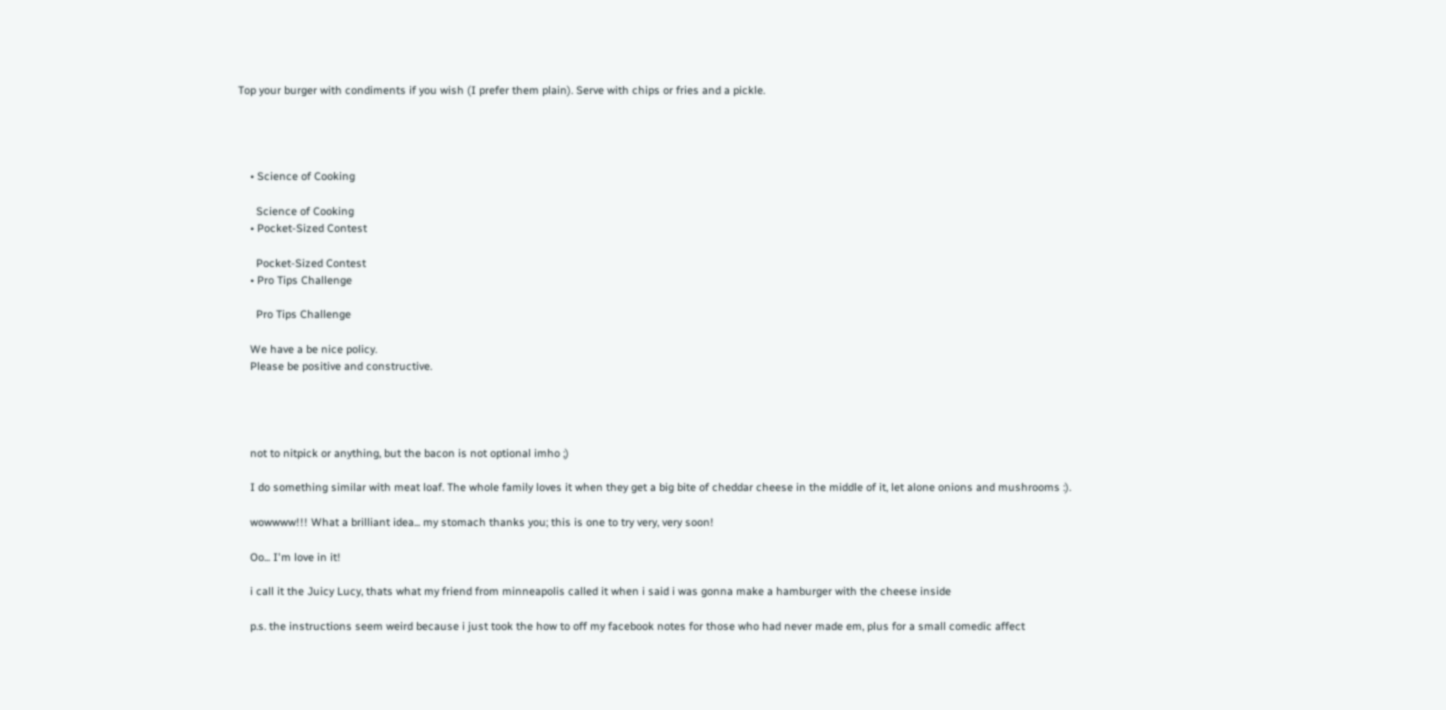Top your burger with condiments if you wish (I prefer them plain). Serve with chips or fries and a pickle.




    • Science of Cooking

      Science of Cooking
    • Pocket-Sized Contest

      Pocket-Sized Contest
    • Pro Tips Challenge

      Pro Tips Challenge

    We have a be nice policy.
    Please be positive and constructive.




    not to nitpick or anything, but the bacon is not optional imho ;)

    I do something similar with meat loaf. The whole family loves it when they get a big bite of cheddar cheese in the middle of it, let alone onions and mushrooms :).

    wowwww!!! What a brilliant idea... my stomach thanks you; this is one to try very, very soon!

    Oo... I'm love in it!

    i call it the Juicy Lucy, thats what my friend from minneapolis called it when i said i was gonna make a hamburger with the cheese inside

    p.s. the instructions seem weird because i just took the how to off my facebook notes for those who had never made em, plus for a small comedic affect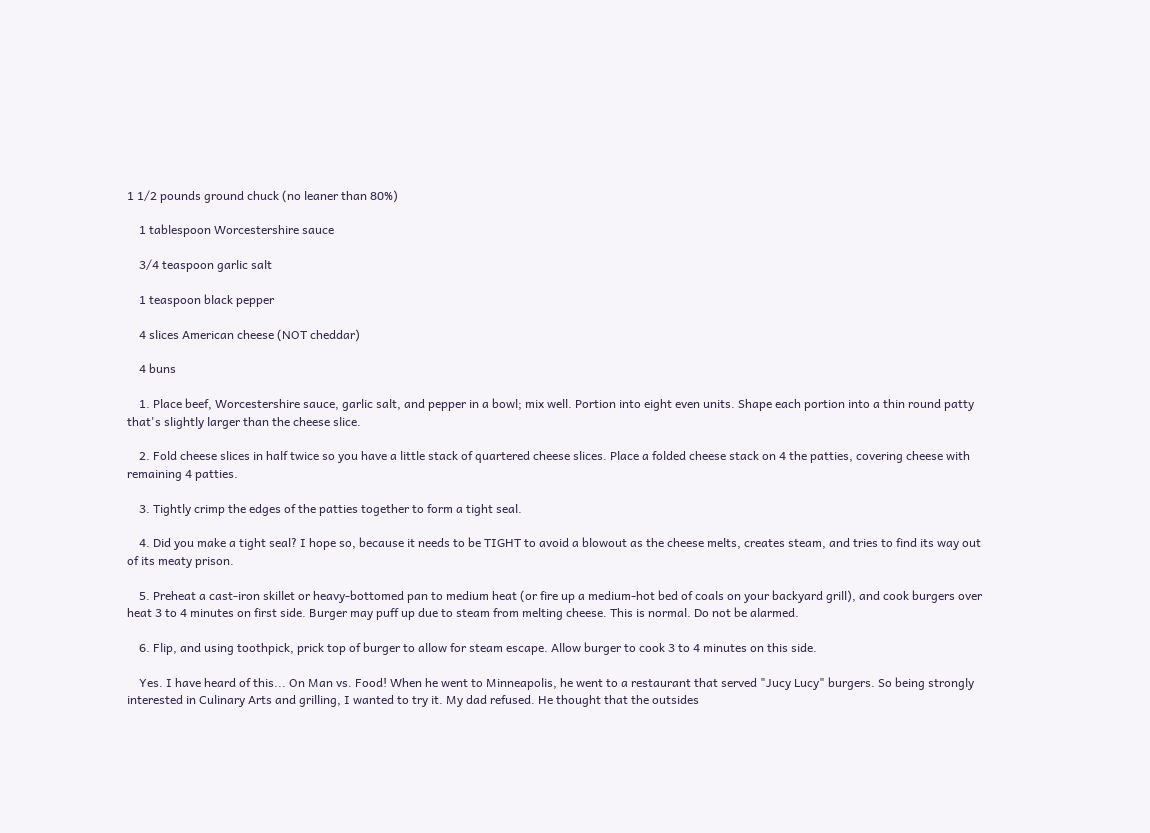1 1/2 pounds ground chuck (no leaner than 80%)

    1 tablespoon Worcestershire sauce

    3/4 teaspoon garlic salt

    1 teaspoon black pepper

    4 slices American cheese (NOT cheddar)

    4 buns

    1. Place beef, Worcestershire sauce, garlic salt, and pepper in a bowl; mix well. Portion into eight even units. Shape each portion into a thin round patty that's slightly larger than the cheese slice.

    2. Fold cheese slices in half twice so you have a little stack of quartered cheese slices. Place a folded cheese stack on 4 the patties, covering cheese with remaining 4 patties.

    3. Tightly crimp the edges of the patties together to form a tight seal.

    4. Did you make a tight seal? I hope so, because it needs to be TIGHT to avoid a blowout as the cheese melts, creates steam, and tries to find its way out of its meaty prison.

    5. Preheat a cast-iron skillet or heavy-bottomed pan to medium heat (or fire up a medium-hot bed of coals on your backyard grill), and cook burgers over heat 3 to 4 minutes on first side. Burger may puff up due to steam from melting cheese. This is normal. Do not be alarmed.

    6. Flip, and using toothpick, prick top of burger to allow for steam escape. Allow burger to cook 3 to 4 minutes on this side.

    Yes. I have heard of this... On Man vs. Food! When he went to Minneapolis, he went to a restaurant that served "Jucy Lucy" burgers. So being strongly interested in Culinary Arts and grilling, I wanted to try it. My dad refused. He thought that the outsides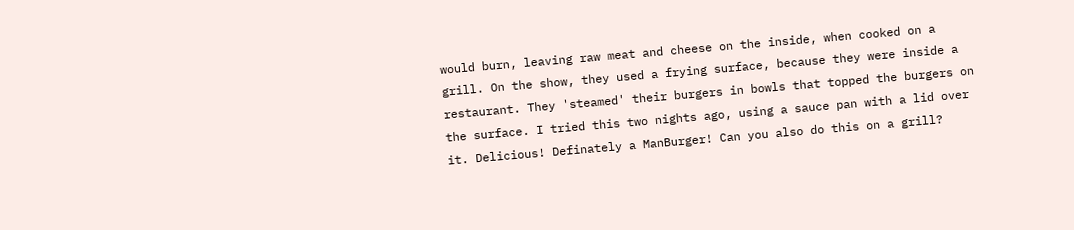would burn, leaving raw meat and cheese on the inside, when cooked on a grill. On the show, they used a frying surface, because they were inside a restaurant. They 'steamed' their burgers in bowls that topped the burgers on the surface. I tried this two nights ago, using a sauce pan with a lid over it. Delicious! Definately a ManBurger! Can you also do this on a grill?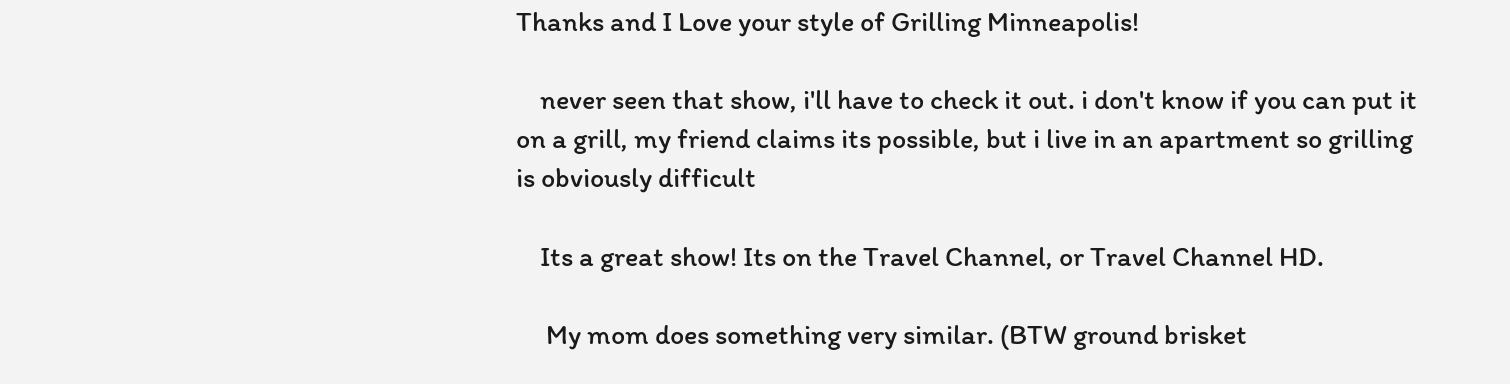Thanks and I Love your style of Grilling Minneapolis!

    never seen that show, i'll have to check it out. i don't know if you can put it on a grill, my friend claims its possible, but i live in an apartment so grilling is obviously difficult

    Its a great show! Its on the Travel Channel, or Travel Channel HD.

     My mom does something very similar. (BTW ground brisket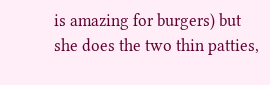is amazing for burgers) but she does the two thin patties,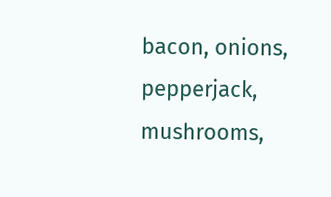bacon, onions, pepperjack, mushrooms,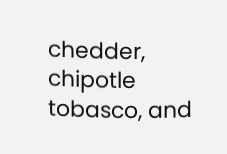chedder, chipotle tobasco, and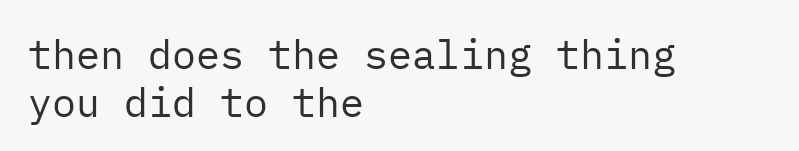then does the sealing thing you did to the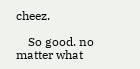cheez.

    So good. no matter what